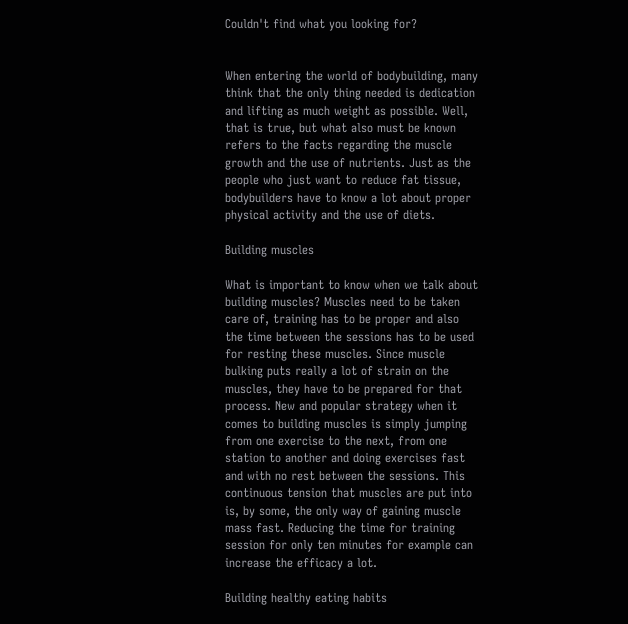Couldn't find what you looking for?


When entering the world of bodybuilding, many think that the only thing needed is dedication and lifting as much weight as possible. Well, that is true, but what also must be known refers to the facts regarding the muscle growth and the use of nutrients. Just as the people who just want to reduce fat tissue, bodybuilders have to know a lot about proper physical activity and the use of diets.

Building muscles

What is important to know when we talk about building muscles? Muscles need to be taken care of, training has to be proper and also the time between the sessions has to be used for resting these muscles. Since muscle bulking puts really a lot of strain on the muscles, they have to be prepared for that process. New and popular strategy when it comes to building muscles is simply jumping from one exercise to the next, from one station to another and doing exercises fast and with no rest between the sessions. This continuous tension that muscles are put into is, by some, the only way of gaining muscle mass fast. Reducing the time for training session for only ten minutes for example can increase the efficacy a lot.

Building healthy eating habits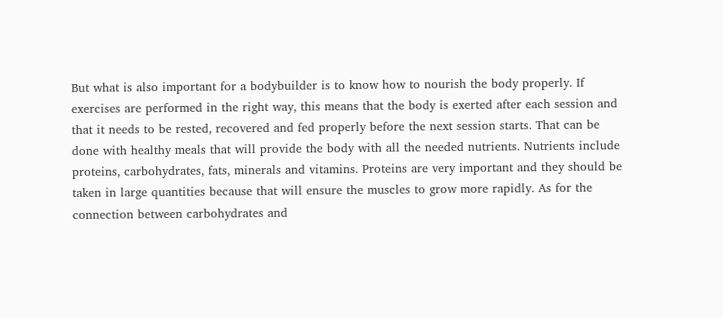But what is also important for a bodybuilder is to know how to nourish the body properly. If exercises are performed in the right way, this means that the body is exerted after each session and that it needs to be rested, recovered and fed properly before the next session starts. That can be done with healthy meals that will provide the body with all the needed nutrients. Nutrients include proteins, carbohydrates, fats, minerals and vitamins. Proteins are very important and they should be taken in large quantities because that will ensure the muscles to grow more rapidly. As for the connection between carbohydrates and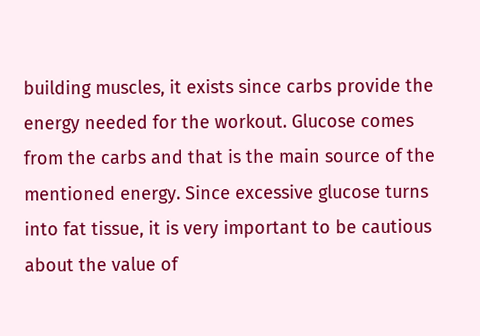building muscles, it exists since carbs provide the energy needed for the workout. Glucose comes from the carbs and that is the main source of the mentioned energy. Since excessive glucose turns into fat tissue, it is very important to be cautious about the value of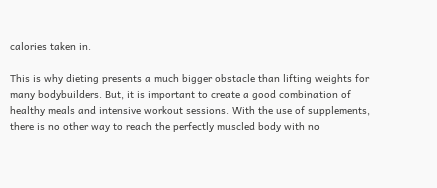calories taken in.

This is why dieting presents a much bigger obstacle than lifting weights for many bodybuilders. But, it is important to create a good combination of healthy meals and intensive workout sessions. With the use of supplements, there is no other way to reach the perfectly muscled body with no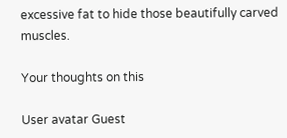excessive fat to hide those beautifully carved muscles.

Your thoughts on this

User avatar Guest